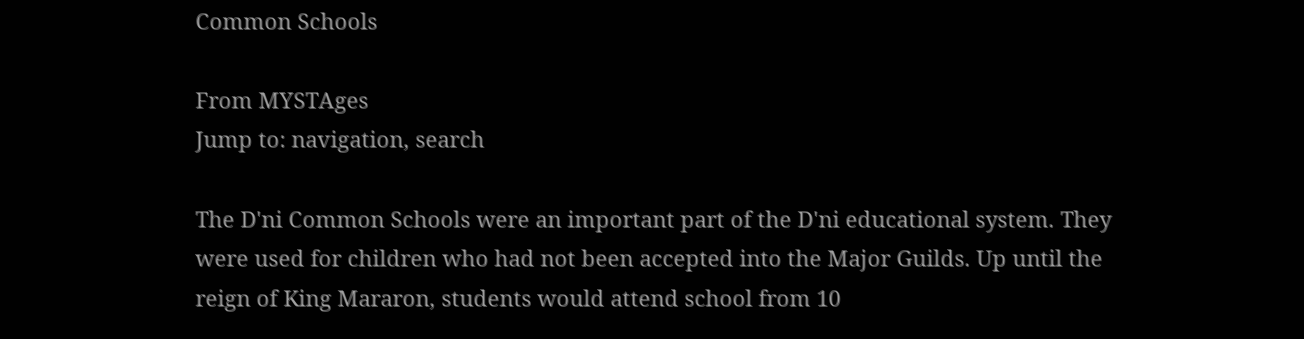Common Schools

From MYSTAges
Jump to: navigation, search

The D'ni Common Schools were an important part of the D'ni educational system. They were used for children who had not been accepted into the Major Guilds. Up until the reign of King Mararon, students would attend school from 10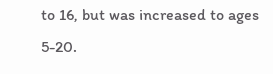to 16, but was increased to ages 5-20.